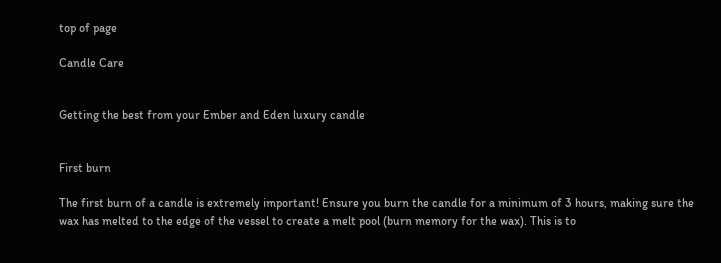top of page

Candle Care


Getting the best from your Ember and Eden luxury candle


First burn

The first burn of a candle is extremely important! Ensure you burn the candle for a minimum of 3 hours, making sure the wax has melted to the edge of the vessel to create a melt pool (burn memory for the wax). This is to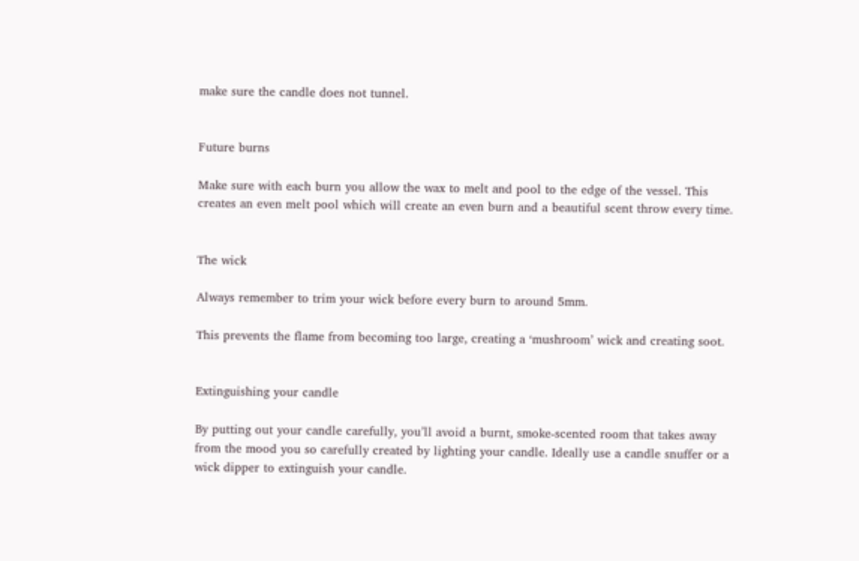make sure the candle does not tunnel.


Future burns

Make sure with each burn you allow the wax to melt and pool to the edge of the vessel. This creates an even melt pool which will create an even burn and a beautiful scent throw every time.


The wick

Always remember to trim your wick before every burn to around 5mm.

This prevents the flame from becoming too large, creating a ‘mushroom’ wick and creating soot.


Extinguishing your candle

By putting out your candle carefully, you’ll avoid a burnt, smoke-scented room that takes away from the mood you so carefully created by lighting your candle. Ideally use a candle snuffer or a wick dipper to extinguish your candle.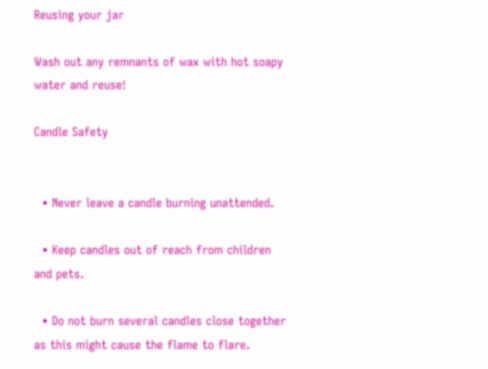Reusing your jar

Wash out any remnants of wax with hot soapy water and reuse!

Candle Safety


  • Never leave a candle burning unattended.

  • Keep candles out of reach from children and pets.

  • Do not burn several candles close together as this might cause the flame to flare.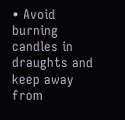• Avoid burning candles in draughts and keep away from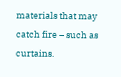materials that may catch fire – such as curtains.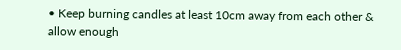• Keep burning candles at least 10cm away from each other & allow enough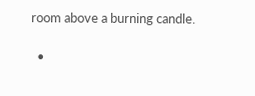room above a burning candle.

  •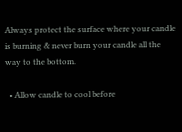Always protect the surface where your candle is burning & never burn your candle all the way to the bottom.

  • Allow candle to cool before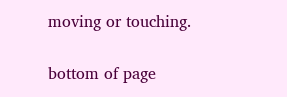moving or touching.

bottom of page